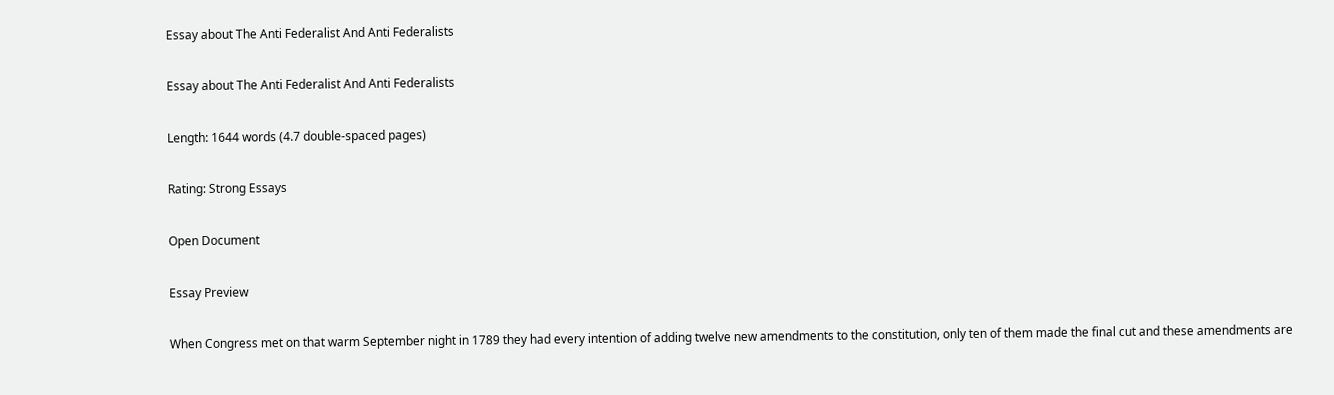Essay about The Anti Federalist And Anti Federalists

Essay about The Anti Federalist And Anti Federalists

Length: 1644 words (4.7 double-spaced pages)

Rating: Strong Essays

Open Document

Essay Preview

When Congress met on that warm September night in 1789 they had every intention of adding twelve new amendments to the constitution, only ten of them made the final cut and these amendments are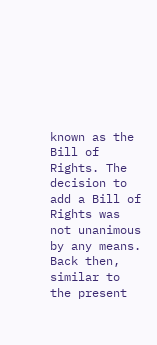known as the Bill of Rights. The decision to add a Bill of Rights was not unanimous by any means. Back then, similar to the present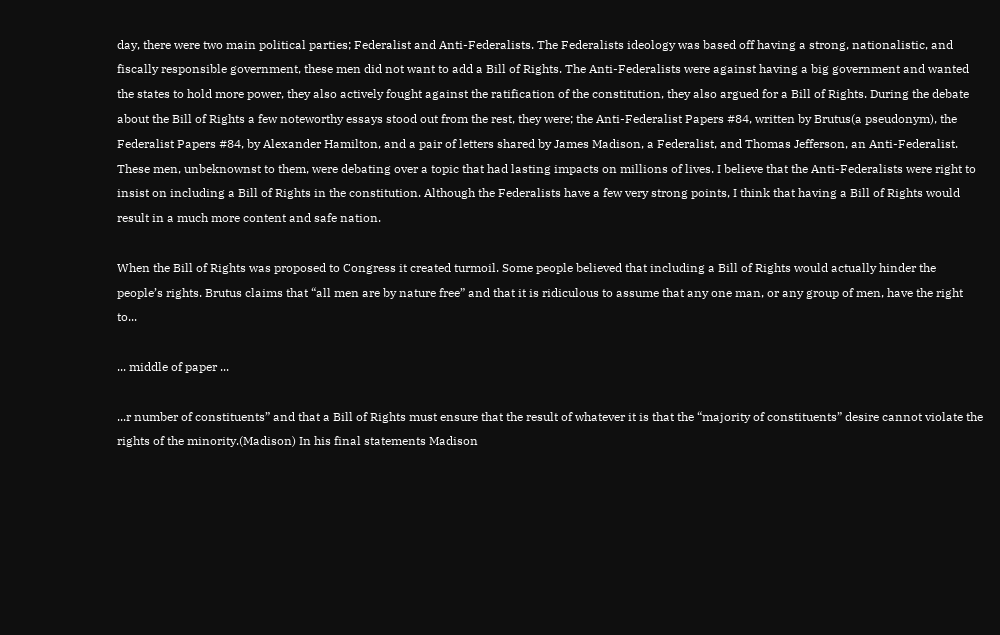day, there were two main political parties; Federalist and Anti-Federalists. The Federalists ideology was based off having a strong, nationalistic, and fiscally responsible government, these men did not want to add a Bill of Rights. The Anti-Federalists were against having a big government and wanted the states to hold more power, they also actively fought against the ratification of the constitution, they also argued for a Bill of Rights. During the debate about the Bill of Rights a few noteworthy essays stood out from the rest, they were; the Anti-Federalist Papers #84, written by Brutus(a pseudonym), the Federalist Papers #84, by Alexander Hamilton, and a pair of letters shared by James Madison, a Federalist, and Thomas Jefferson, an Anti-Federalist. These men, unbeknownst to them, were debating over a topic that had lasting impacts on millions of lives. I believe that the Anti-Federalists were right to insist on including a Bill of Rights in the constitution. Although the Federalists have a few very strong points, I think that having a Bill of Rights would result in a much more content and safe nation.

When the Bill of Rights was proposed to Congress it created turmoil. Some people believed that including a Bill of Rights would actually hinder the people’s rights. Brutus claims that “all men are by nature free” and that it is ridiculous to assume that any one man, or any group of men, have the right to...

... middle of paper ...

...r number of constituents” and that a Bill of Rights must ensure that the result of whatever it is that the “majority of constituents” desire cannot violate the rights of the minority.(Madison) In his final statements Madison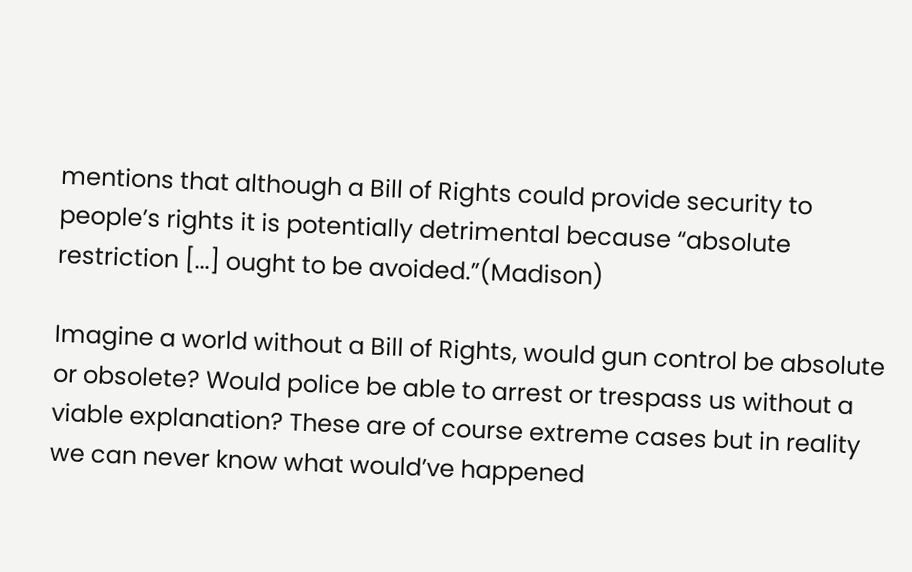mentions that although a Bill of Rights could provide security to people’s rights it is potentially detrimental because “absolute restriction [...] ought to be avoided.”(Madison)

Imagine a world without a Bill of Rights, would gun control be absolute or obsolete? Would police be able to arrest or trespass us without a viable explanation? These are of course extreme cases but in reality we can never know what would’ve happened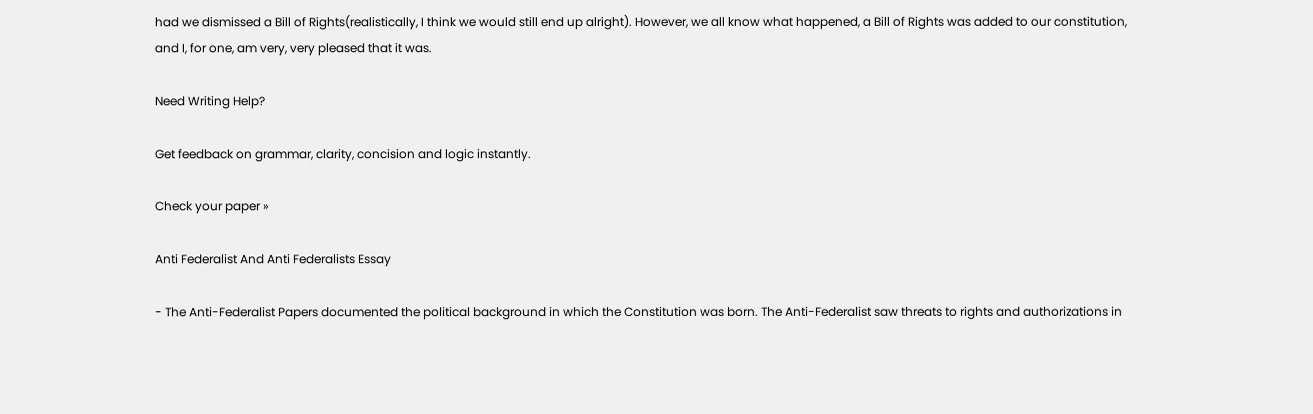had we dismissed a Bill of Rights(realistically, I think we would still end up alright). However, we all know what happened, a Bill of Rights was added to our constitution, and I, for one, am very, very pleased that it was.

Need Writing Help?

Get feedback on grammar, clarity, concision and logic instantly.

Check your paper »

Anti Federalist And Anti Federalists Essay

- The Anti-Federalist Papers documented the political background in which the Constitution was born. The Anti-Federalist saw threats to rights and authorizations in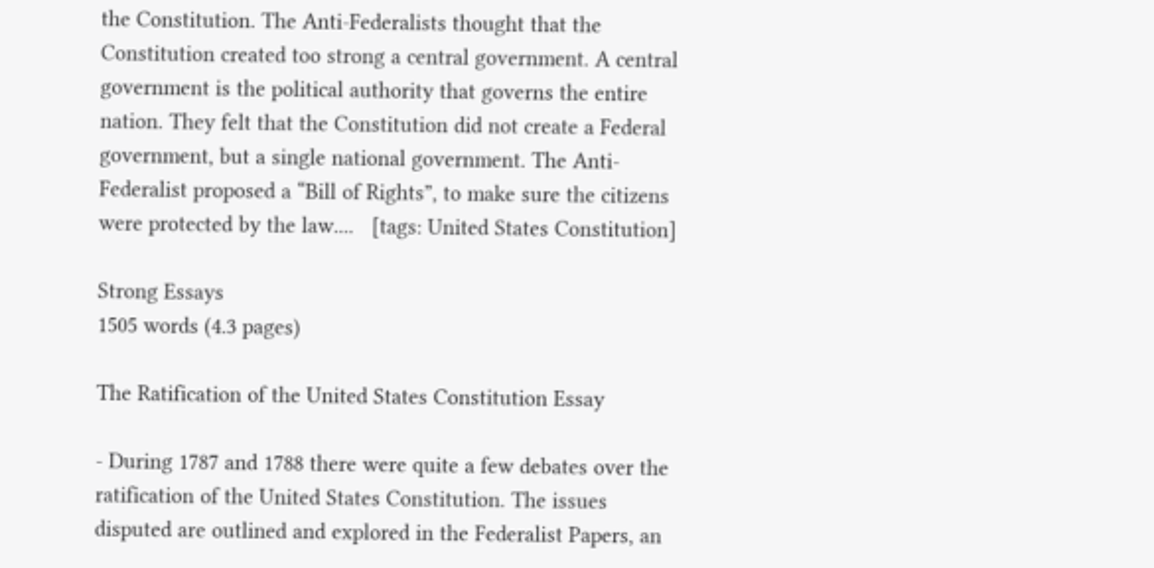the Constitution. The Anti-Federalists thought that the Constitution created too strong a central government. A central government is the political authority that governs the entire nation. They felt that the Constitution did not create a Federal government, but a single national government. The Anti-Federalist proposed a “Bill of Rights”, to make sure the citizens were protected by the law....   [tags: United States Constitution]

Strong Essays
1505 words (4.3 pages)

The Ratification of the United States Constitution Essay

- During 1787 and 1788 there were quite a few debates over the ratification of the United States Constitution. The issues disputed are outlined and explored in the Federalist Papers, an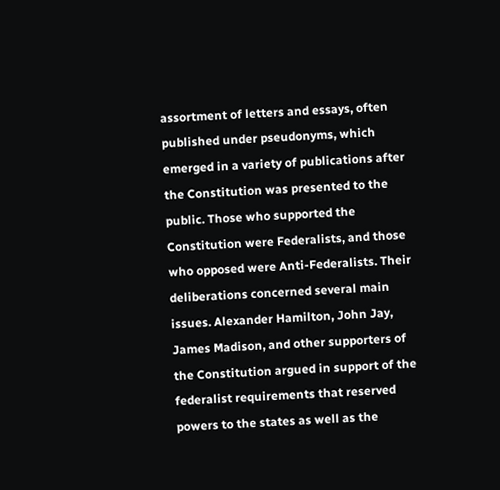assortment of letters and essays, often published under pseudonyms, which emerged in a variety of publications after the Constitution was presented to the public. Those who supported the Constitution were Federalists, and those who opposed were Anti-Federalists. Their deliberations concerned several main issues. Alexander Hamilton, John Jay, James Madison, and other supporters of the Constitution argued in support of the federalist requirements that reserved powers to the states as well as the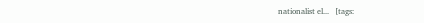nationalist el...   [tags: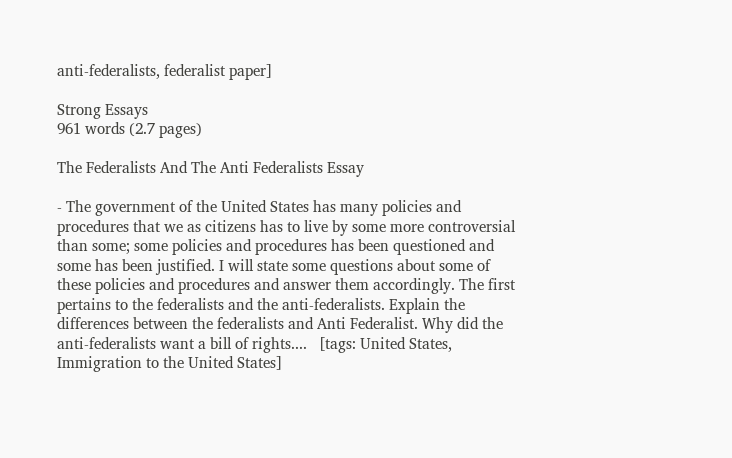anti-federalists, federalist paper]

Strong Essays
961 words (2.7 pages)

The Federalists And The Anti Federalists Essay

- The government of the United States has many policies and procedures that we as citizens has to live by some more controversial than some; some policies and procedures has been questioned and some has been justified. I will state some questions about some of these policies and procedures and answer them accordingly. The first pertains to the federalists and the anti-federalists. Explain the differences between the federalists and Anti Federalist. Why did the anti-federalists want a bill of rights....   [tags: United States, Immigration to the United States]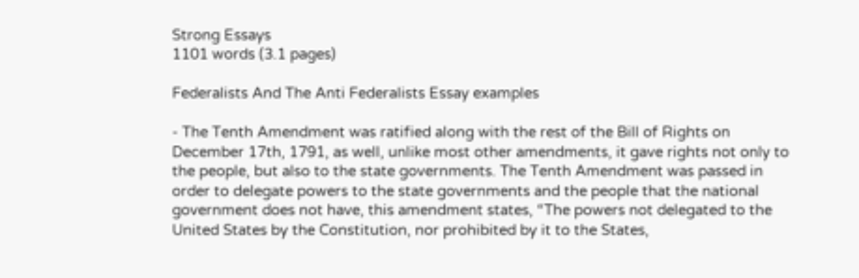Strong Essays
1101 words (3.1 pages)

Federalists And The Anti Federalists Essay examples

- The Tenth Amendment was ratified along with the rest of the Bill of Rights on December 17th, 1791, as well, unlike most other amendments, it gave rights not only to the people, but also to the state governments. The Tenth Amendment was passed in order to delegate powers to the state governments and the people that the national government does not have, this amendment states, “The powers not delegated to the United States by the Constitution, nor prohibited by it to the States,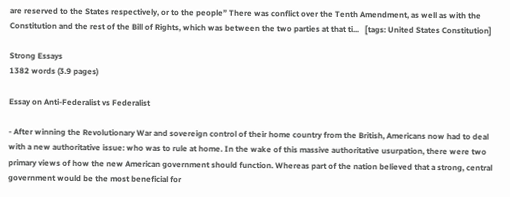are reserved to the States respectively, or to the people” There was conflict over the Tenth Amendment, as well as with the Constitution and the rest of the Bill of Rights, which was between the two parties at that ti...   [tags: United States Constitution]

Strong Essays
1382 words (3.9 pages)

Essay on Anti-Federalist vs Federalist

- After winning the Revolutionary War and sovereign control of their home country from the British, Americans now had to deal with a new authoritative issue: who was to rule at home. In the wake of this massive authoritative usurpation, there were two primary views of how the new American government should function. Whereas part of the nation believed that a strong, central government would be the most beneficial for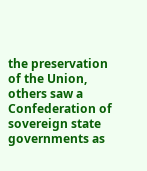the preservation of the Union, others saw a Confederation of sovereign state governments as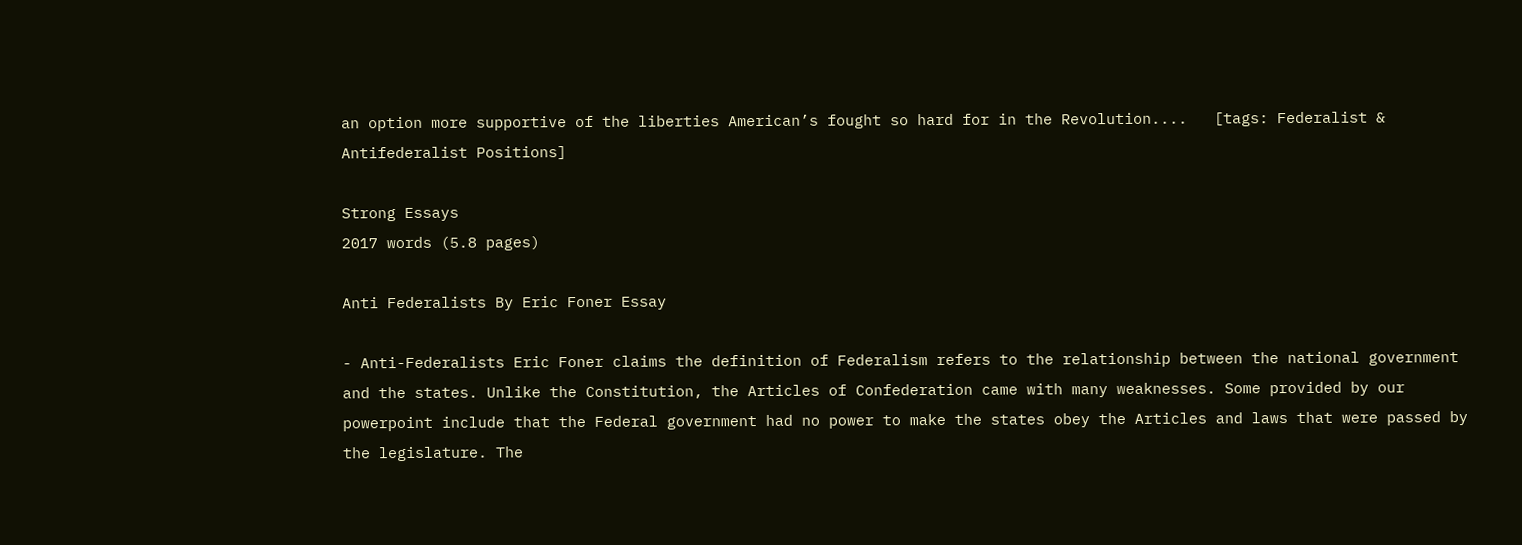an option more supportive of the liberties American’s fought so hard for in the Revolution....   [tags: Federalist & Antifederalist Positions]

Strong Essays
2017 words (5.8 pages)

Anti Federalists By Eric Foner Essay

- Anti-Federalists Eric Foner claims the definition of Federalism refers to the relationship between the national government and the states. Unlike the Constitution, the Articles of Confederation came with many weaknesses. Some provided by our powerpoint include that the Federal government had no power to make the states obey the Articles and laws that were passed by the legislature. The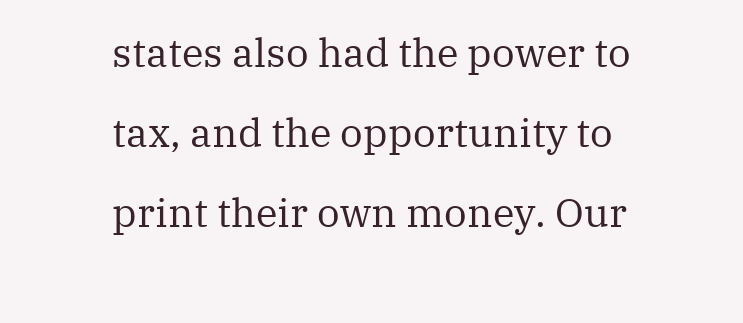states also had the power to tax, and the opportunity to print their own money. Our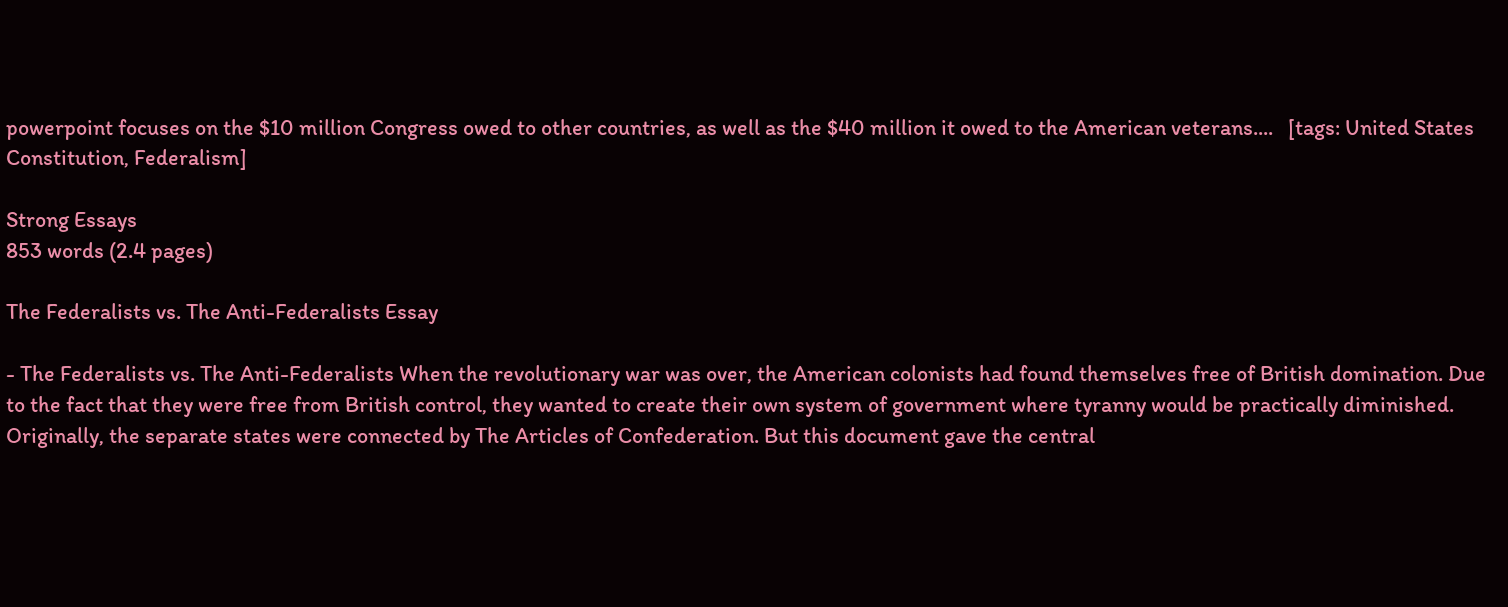powerpoint focuses on the $10 million Congress owed to other countries, as well as the $40 million it owed to the American veterans....   [tags: United States Constitution, Federalism]

Strong Essays
853 words (2.4 pages)

The Federalists vs. The Anti-Federalists Essay

- The Federalists vs. The Anti-Federalists When the revolutionary war was over, the American colonists had found themselves free of British domination. Due to the fact that they were free from British control, they wanted to create their own system of government where tyranny would be practically diminished. Originally, the separate states were connected by The Articles of Confederation. But this document gave the central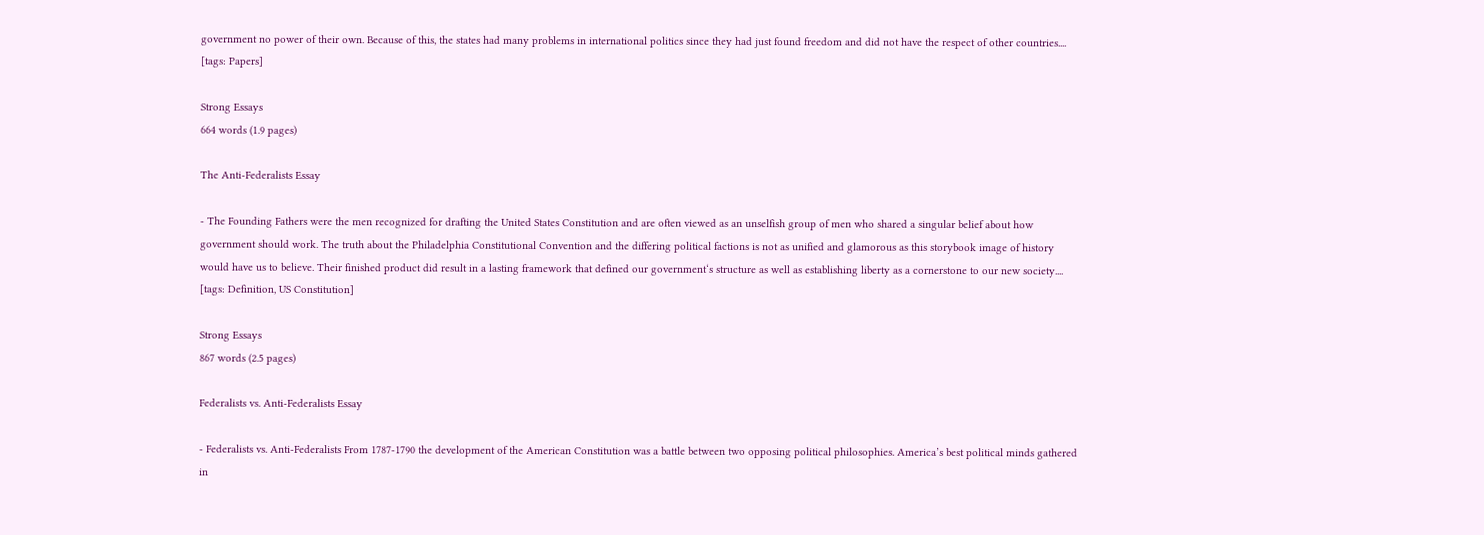government no power of their own. Because of this, the states had many problems in international politics since they had just found freedom and did not have the respect of other countries....   [tags: Papers]

Strong Essays
664 words (1.9 pages)

The Anti-Federalists Essay

- The Founding Fathers were the men recognized for drafting the United States Constitution and are often viewed as an unselfish group of men who shared a singular belief about how government should work. The truth about the Philadelphia Constitutional Convention and the differing political factions is not as unified and glamorous as this storybook image of history would have us to believe. Their finished product did result in a lasting framework that defined our government‘s structure as well as establishing liberty as a cornerstone to our new society....   [tags: Definition, US Constitution]

Strong Essays
867 words (2.5 pages)

Federalists vs. Anti-Federalists Essay

- Federalists vs. Anti-Federalists From 1787-1790 the development of the American Constitution was a battle between two opposing political philosophies. America’s best political minds gathered in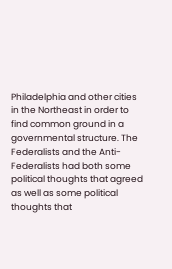Philadelphia and other cities in the Northeast in order to find common ground in a governmental structure. The Federalists and the Anti-Federalists had both some political thoughts that agreed as well as some political thoughts that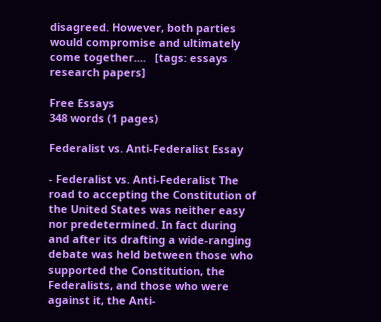disagreed. However, both parties would compromise and ultimately come together....   [tags: essays research papers]

Free Essays
348 words (1 pages)

Federalist vs. Anti-Federalist Essay

- Federalist vs. Anti-Federalist The road to accepting the Constitution of the United States was neither easy nor predetermined. In fact during and after its drafting a wide-ranging debate was held between those who supported the Constitution, the Federalists, and those who were against it, the Anti-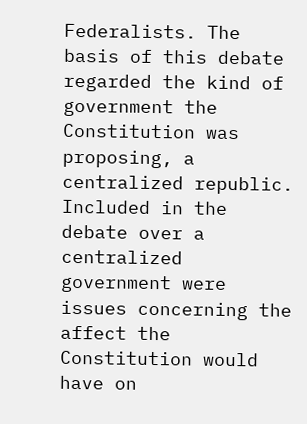Federalists. The basis of this debate regarded the kind of government the Constitution was proposing, a centralized republic. Included in the debate over a centralized government were issues concerning the affect the Constitution would have on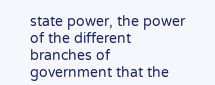state power, the power of the different branches of government that the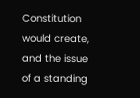Constitution would create, and the issue of a standing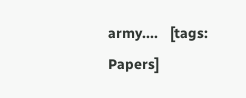army....   [tags: Papers]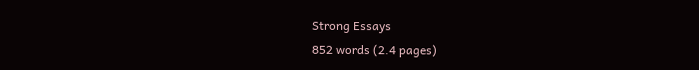Strong Essays
852 words (2.4 pages)